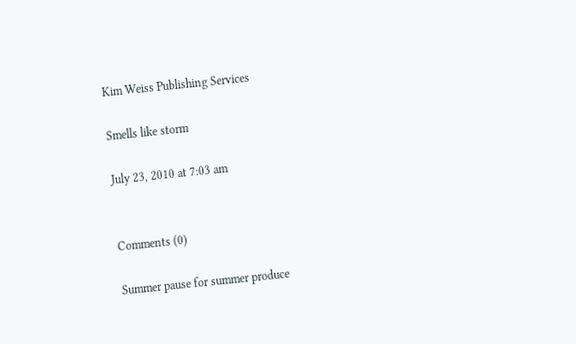Kim Weiss Publishing Services

Smells like storm

July 23, 2010 at 7:03 am


Comments (0)

Summer pause for summer produce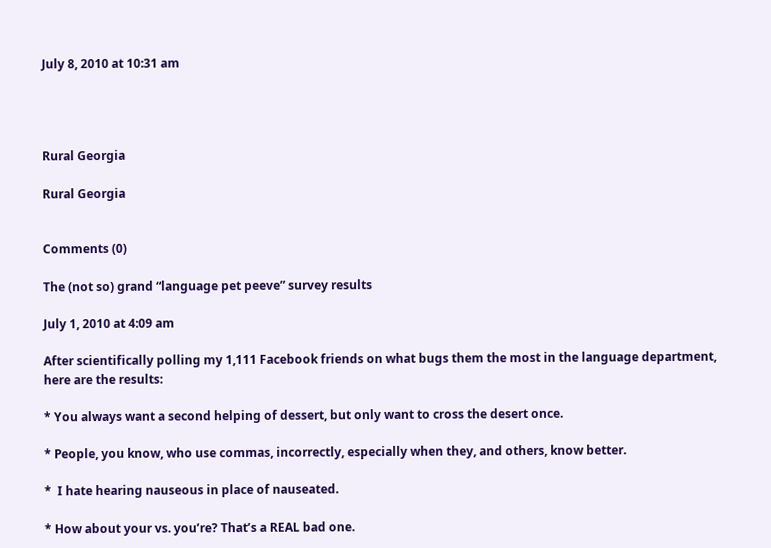July 8, 2010 at 10:31 am




Rural Georgia

Rural Georgia


Comments (0)

The (not so) grand “language pet peeve” survey results

July 1, 2010 at 4:09 am

After scientifically polling my 1,111 Facebook friends on what bugs them the most in the language department, here are the results:

* You always want a second helping of dessert, but only want to cross the desert once.

* People, you know, who use commas, incorrectly, especially when they, and others, know better.

*  I hate hearing nauseous in place of nauseated.

* How about your vs. you’re? That’s a REAL bad one.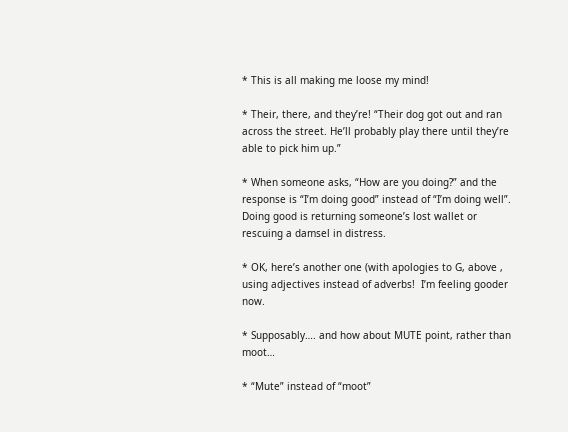* This is all making me loose my mind!

* Their, there, and they’re! “Their dog got out and ran across the street. He’ll probably play there until they’re able to pick him up.”

* When someone asks, “How are you doing?” and the response is “I’m doing good” instead of “I’m doing well”. Doing good is returning someone’s lost wallet or rescuing a damsel in distress.

* OK, here’s another one (with apologies to G, above , using adjectives instead of adverbs!  I’m feeling gooder now.

* Supposably…. and how about MUTE point, rather than moot…

* “Mute” instead of “moot”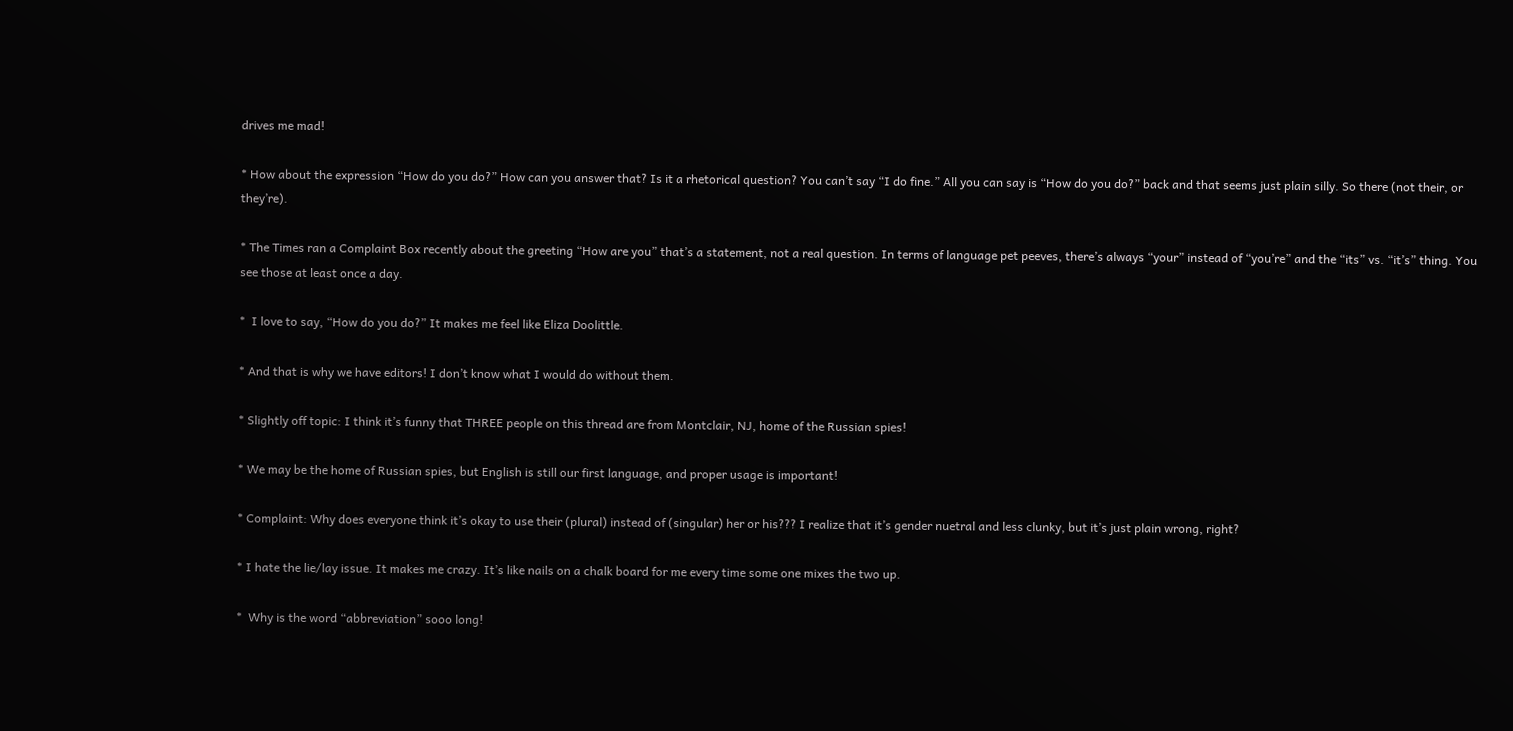drives me mad!

* How about the expression “How do you do?” How can you answer that? Is it a rhetorical question? You can’t say “I do fine.” All you can say is “How do you do?” back and that seems just plain silly. So there (not their, or they’re).

* The Times ran a Complaint Box recently about the greeting “How are you” that’s a statement, not a real question. In terms of language pet peeves, there’s always “your” instead of “you’re” and the “its” vs. “it’s” thing. You see those at least once a day.

*  I love to say, “How do you do?” It makes me feel like Eliza Doolittle.

* And that is why we have editors! I don’t know what I would do without them.

* Slightly off topic: I think it’s funny that THREE people on this thread are from Montclair, NJ, home of the Russian spies!

* We may be the home of Russian spies, but English is still our first language, and proper usage is important!

* Complaint: Why does everyone think it’s okay to use their (plural) instead of (singular) her or his??? I realize that it’s gender nuetral and less clunky, but it’s just plain wrong, right?

* I hate the lie/lay issue. It makes me crazy. It’s like nails on a chalk board for me every time some one mixes the two up.

*  Why is the word “abbreviation” sooo long!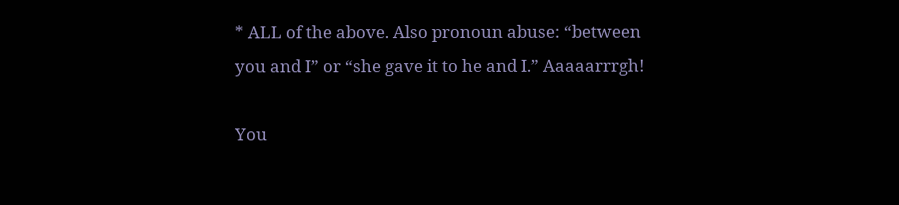* ALL of the above. Also pronoun abuse: “between you and I” or “she gave it to he and I.” Aaaaarrrgh!

You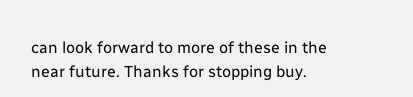can look forward to more of these in the near future. Thanks for stopping buy.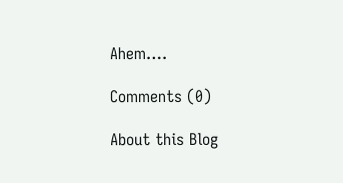Ahem….

Comments (0)

About this Blog